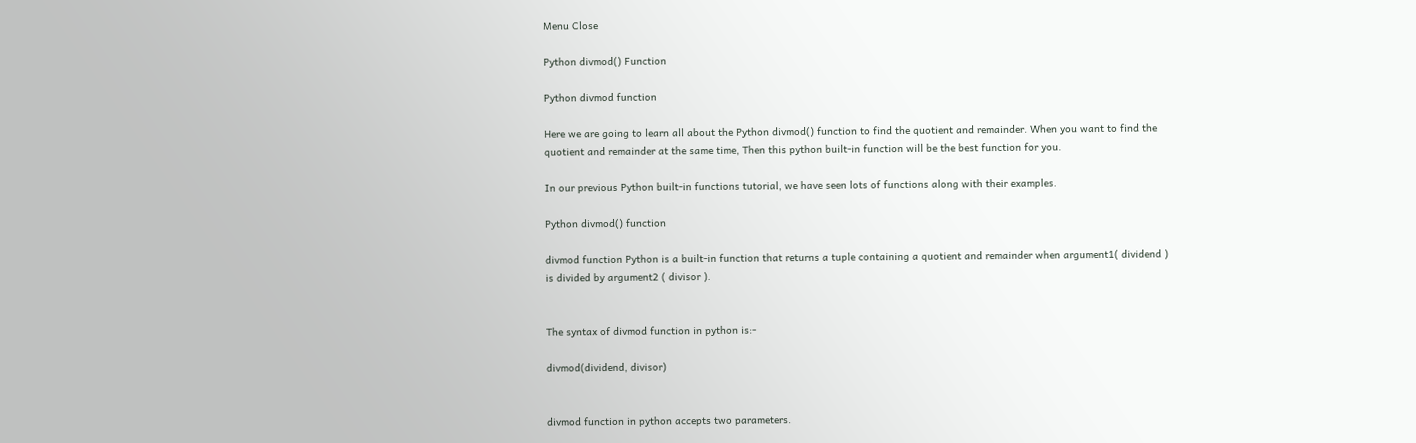Menu Close

Python divmod() Function

Python divmod function

Here we are going to learn all about the Python divmod() function to find the quotient and remainder. When you want to find the quotient and remainder at the same time, Then this python built-in function will be the best function for you.

In our previous Python built-in functions tutorial, we have seen lots of functions along with their examples.

Python divmod() function

divmod function Python is a built-in function that returns a tuple containing a quotient and remainder when argument1( dividend ) is divided by argument2 ( divisor ).


The syntax of divmod function in python is:-

divmod(dividend, divisor)


divmod function in python accepts two parameters.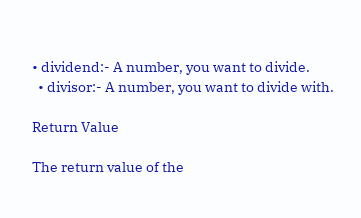• dividend:- A number, you want to divide.
  • divisor:- A number, you want to divide with.

Return Value

The return value of the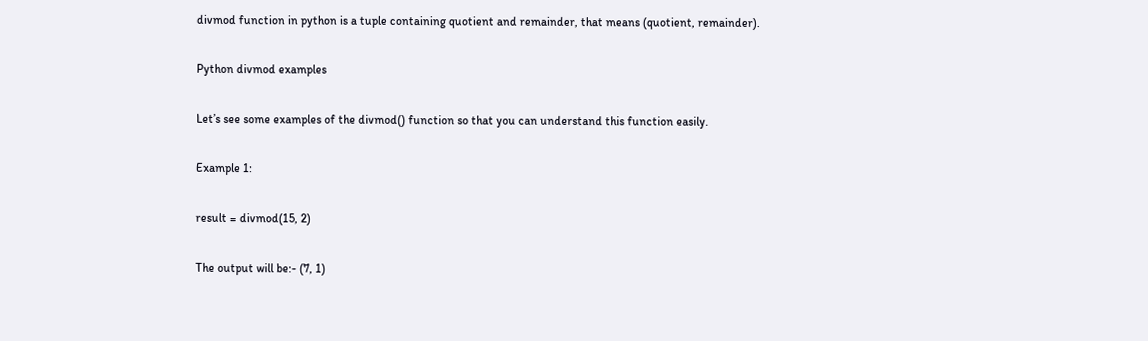divmod function in python is a tuple containing quotient and remainder, that means (quotient, remainder).

Python divmod examples

Let’s see some examples of the divmod() function so that you can understand this function easily.

Example 1:

result = divmod(15, 2)

The output will be:- (7, 1)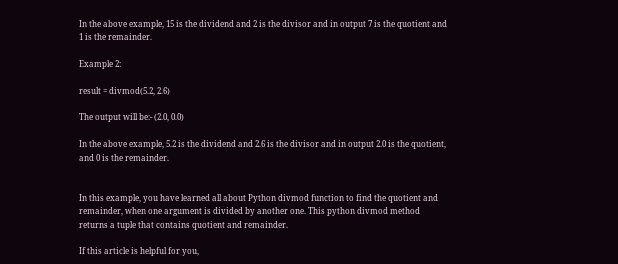In the above example, 15 is the dividend and 2 is the divisor and in output 7 is the quotient and 1 is the remainder.

Example 2:

result = divmod(5.2, 2.6)

The output will be:- (2.0, 0.0)

In the above example, 5.2 is the dividend and 2.6 is the divisor and in output 2.0 is the quotient, and 0 is the remainder.


In this example, you have learned all about Python divmod function to find the quotient and remainder, when one argument is divided by another one. This python divmod method returns a tuple that contains quotient and remainder.

If this article is helpful for you,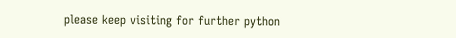please keep visiting for further python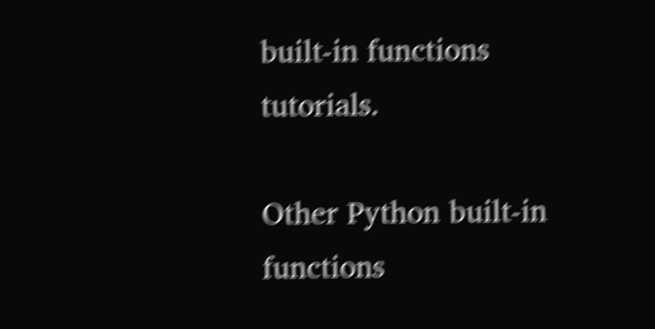built-in functions tutorials.

Other Python built-in functions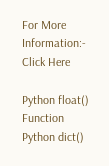For More Information:- Click Here

Python float() Function
Python dict()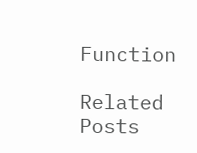Function

Related Posts